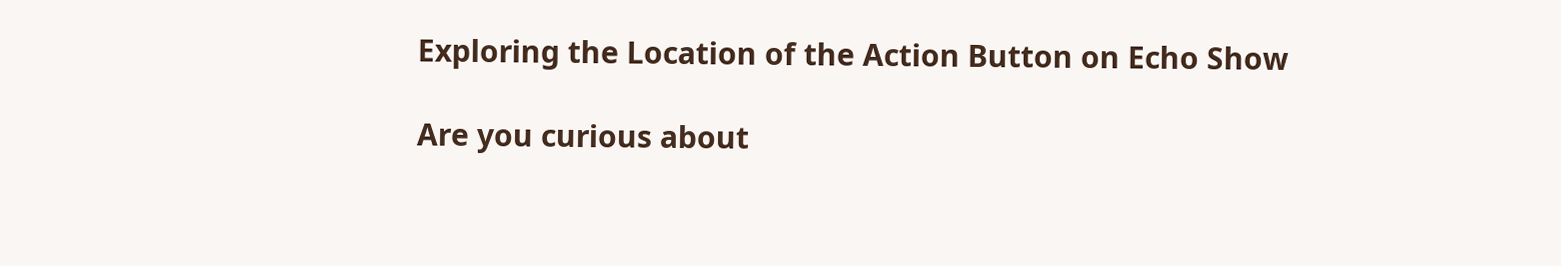Exploring the Location of the Action Button on Echo Show

Are you curious about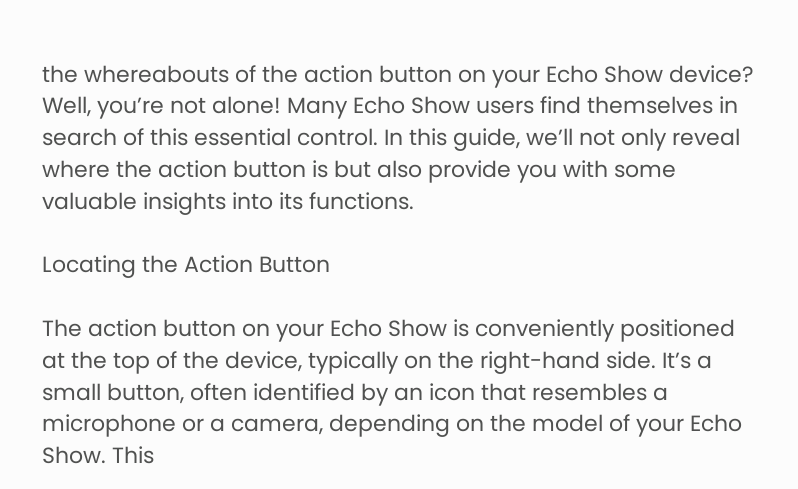the whereabouts of the action button on your Echo Show device? Well, you’re not alone! Many Echo Show users find themselves in search of this essential control. In this guide, we’ll not only reveal where the action button is but also provide you with some valuable insights into its functions.

Locating the Action Button

The action button on your Echo Show is conveniently positioned at the top of the device, typically on the right-hand side. It’s a small button, often identified by an icon that resembles a microphone or a camera, depending on the model of your Echo Show. This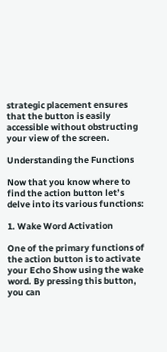strategic placement ensures that the button is easily accessible without obstructing your view of the screen.

Understanding the Functions

Now that you know where to find the action button let’s delve into its various functions:

1. Wake Word Activation

One of the primary functions of the action button is to activate your Echo Show using the wake word. By pressing this button, you can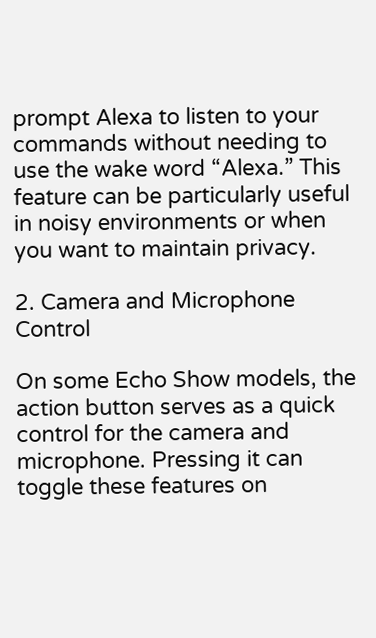prompt Alexa to listen to your commands without needing to use the wake word “Alexa.” This feature can be particularly useful in noisy environments or when you want to maintain privacy.

2. Camera and Microphone Control

On some Echo Show models, the action button serves as a quick control for the camera and microphone. Pressing it can toggle these features on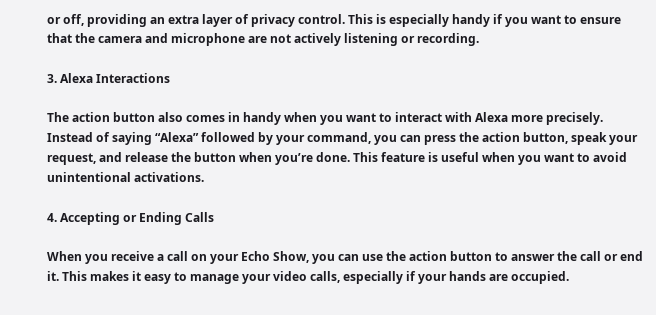or off, providing an extra layer of privacy control. This is especially handy if you want to ensure that the camera and microphone are not actively listening or recording.

3. Alexa Interactions

The action button also comes in handy when you want to interact with Alexa more precisely. Instead of saying “Alexa” followed by your command, you can press the action button, speak your request, and release the button when you’re done. This feature is useful when you want to avoid unintentional activations.

4. Accepting or Ending Calls

When you receive a call on your Echo Show, you can use the action button to answer the call or end it. This makes it easy to manage your video calls, especially if your hands are occupied.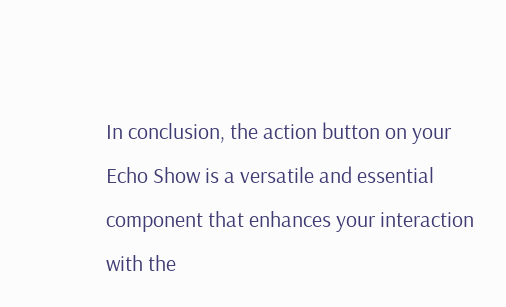In conclusion, the action button on your Echo Show is a versatile and essential component that enhances your interaction with the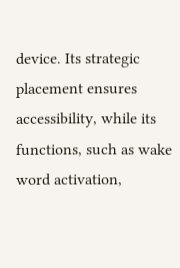device. Its strategic placement ensures accessibility, while its functions, such as wake word activation,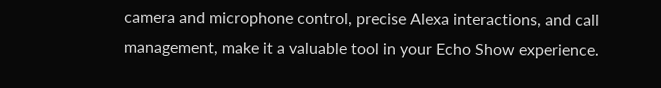camera and microphone control, precise Alexa interactions, and call management, make it a valuable tool in your Echo Show experience.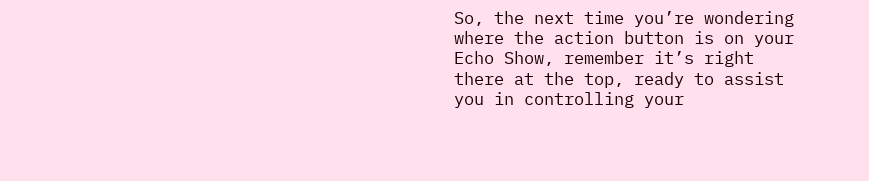So, the next time you’re wondering where the action button is on your Echo Show, remember it’s right there at the top, ready to assist you in controlling your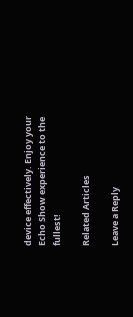device effectively. Enjoy your Echo Show experience to the fullest!

Related Articles

Leave a Reply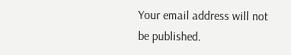Your email address will not be published.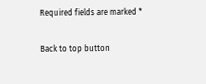Required fields are marked *

Back to top button